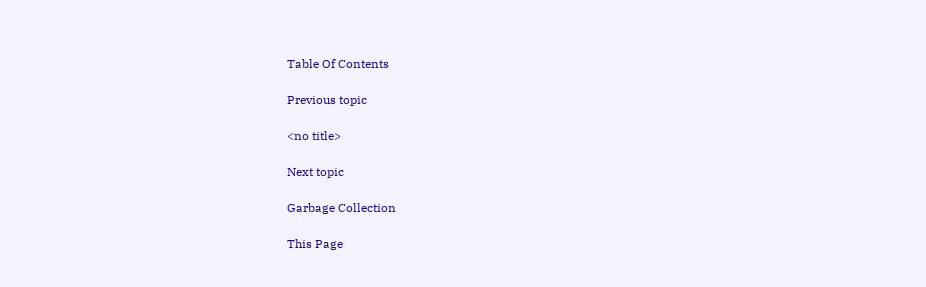Table Of Contents

Previous topic

<no title>

Next topic

Garbage Collection

This Page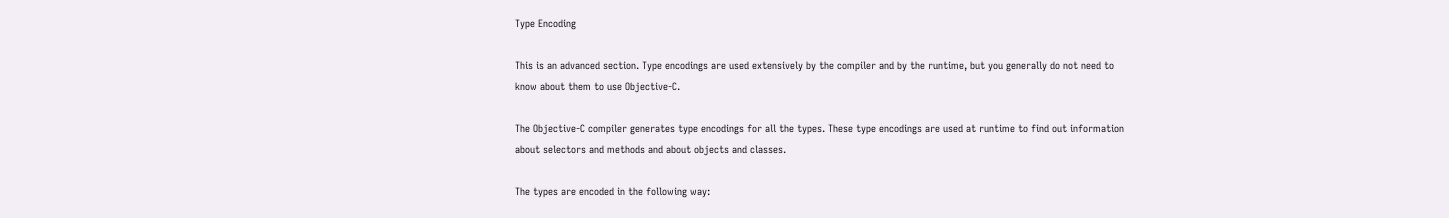Type Encoding

This is an advanced section. Type encodings are used extensively by the compiler and by the runtime, but you generally do not need to know about them to use Objective-C.

The Objective-C compiler generates type encodings for all the types. These type encodings are used at runtime to find out information about selectors and methods and about objects and classes.

The types are encoded in the following way: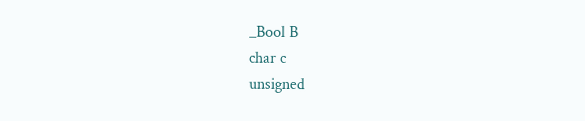_Bool B
char c
unsigned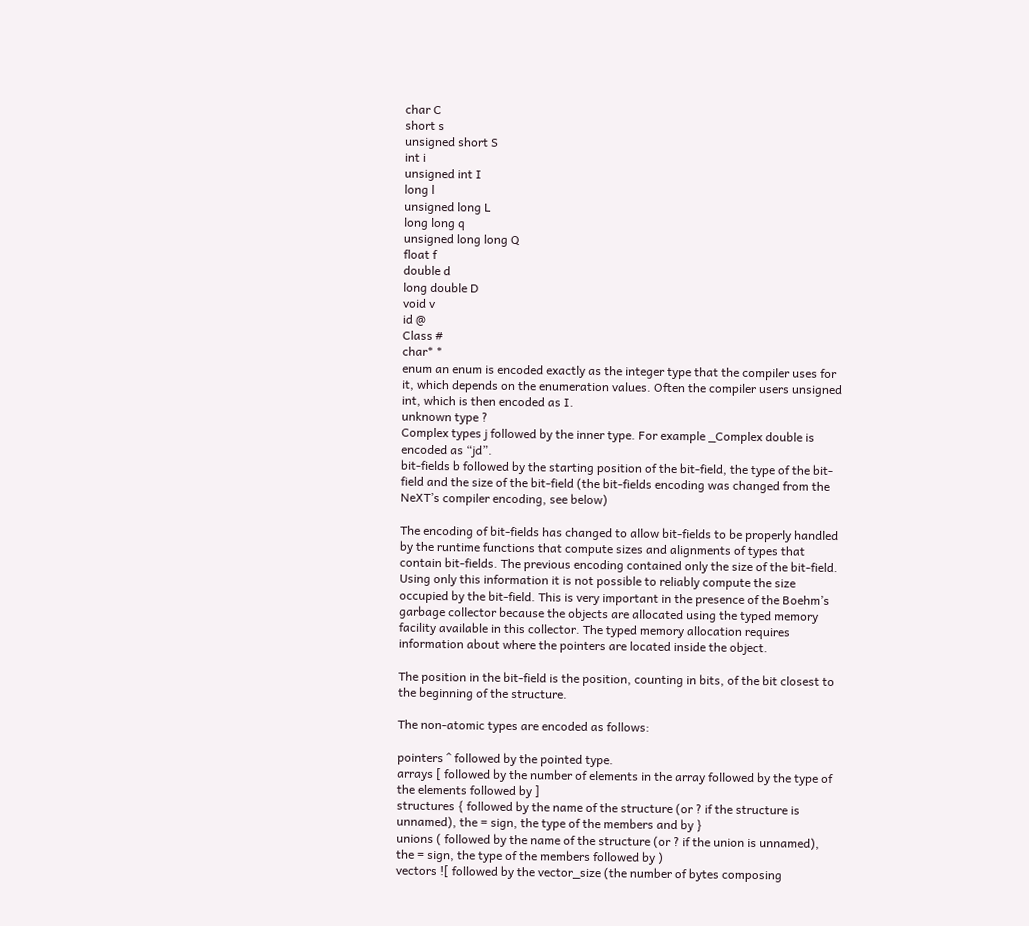char C
short s
unsigned short S
int i
unsigned int I
long l
unsigned long L
long long q
unsigned long long Q
float f
double d
long double D
void v
id @
Class #
char* *
enum an enum is encoded exactly as the integer type that the compiler uses for it, which depends on the enumeration values. Often the compiler users unsigned int, which is then encoded as I.
unknown type ?
Complex types j followed by the inner type. For example _Complex double is encoded as “jd”.
bit-fields b followed by the starting position of the bit-field, the type of the bit-field and the size of the bit-field (the bit-fields encoding was changed from the NeXT’s compiler encoding, see below)

The encoding of bit-fields has changed to allow bit-fields to be properly handled by the runtime functions that compute sizes and alignments of types that contain bit-fields. The previous encoding contained only the size of the bit-field. Using only this information it is not possible to reliably compute the size occupied by the bit-field. This is very important in the presence of the Boehm’s garbage collector because the objects are allocated using the typed memory facility available in this collector. The typed memory allocation requires information about where the pointers are located inside the object.

The position in the bit-field is the position, counting in bits, of the bit closest to the beginning of the structure.

The non-atomic types are encoded as follows:

pointers ^ followed by the pointed type.
arrays [ followed by the number of elements in the array followed by the type of the elements followed by ]
structures { followed by the name of the structure (or ? if the structure is unnamed), the = sign, the type of the members and by }
unions ( followed by the name of the structure (or ? if the union is unnamed), the = sign, the type of the members followed by )
vectors ![ followed by the vector_size (the number of bytes composing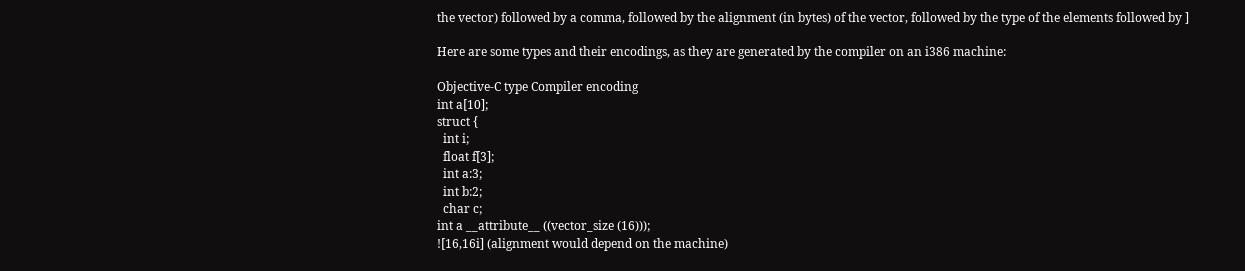the vector) followed by a comma, followed by the alignment (in bytes) of the vector, followed by the type of the elements followed by ]

Here are some types and their encodings, as they are generated by the compiler on an i386 machine:

Objective-C type Compiler encoding
int a[10];
struct {
  int i;
  float f[3];
  int a:3;
  int b:2;
  char c;
int a __attribute__ ((vector_size (16)));
![16,16i] (alignment would depend on the machine)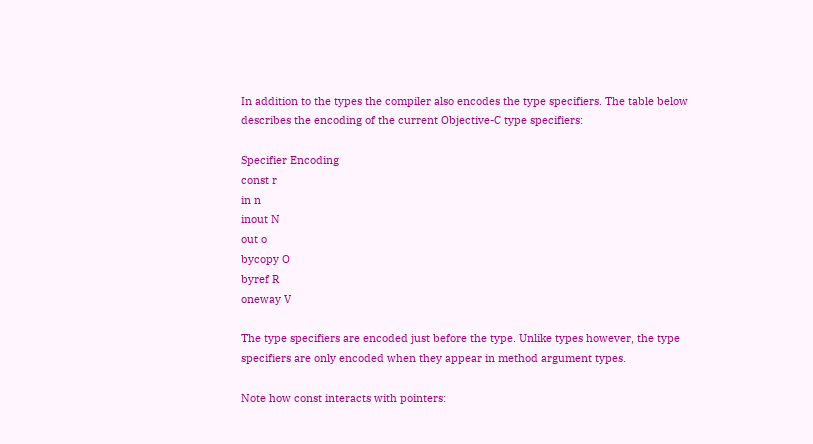In addition to the types the compiler also encodes the type specifiers. The table below describes the encoding of the current Objective-C type specifiers:

Specifier Encoding
const r
in n
inout N
out o
bycopy O
byref R
oneway V

The type specifiers are encoded just before the type. Unlike types however, the type specifiers are only encoded when they appear in method argument types.

Note how const interacts with pointers: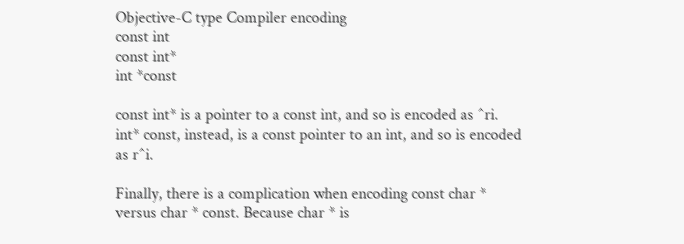Objective-C type Compiler encoding
const int
const int*
int *const

const int* is a pointer to a const int, and so is encoded as ^ri. int* const, instead, is a const pointer to an int, and so is encoded as r^i.

Finally, there is a complication when encoding const char * versus char * const. Because char * is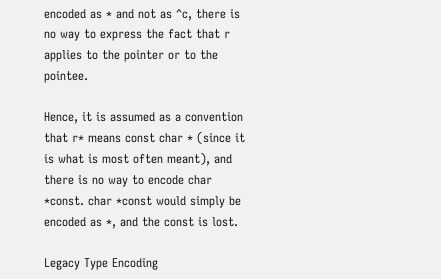encoded as * and not as ^c, there is no way to express the fact that r applies to the pointer or to the pointee.

Hence, it is assumed as a convention that r* means const char * (since it is what is most often meant), and there is no way to encode char *const. char *const would simply be encoded as *, and the const is lost.

Legacy Type Encoding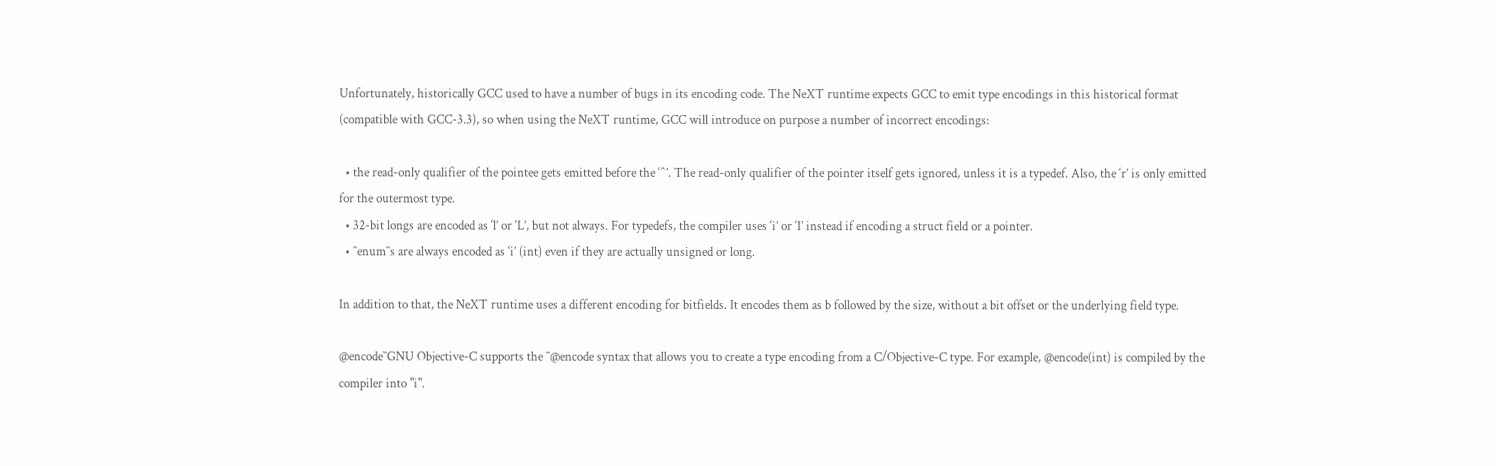Unfortunately, historically GCC used to have a number of bugs in its encoding code. The NeXT runtime expects GCC to emit type encodings in this historical format (compatible with GCC-3.3), so when using the NeXT runtime, GCC will introduce on purpose a number of incorrect encodings:

  • the read-only qualifier of the pointee gets emitted before the ‘^’. The read-only qualifier of the pointer itself gets ignored, unless it is a typedef. Also, the ‘r’ is only emitted for the outermost type.
  • 32-bit longs are encoded as ‘l’ or ‘L’, but not always. For typedefs, the compiler uses ‘i’ or ‘I’ instead if encoding a struct field or a pointer.
  • ``enum``s are always encoded as ‘i’ (int) even if they are actually unsigned or long.

In addition to that, the NeXT runtime uses a different encoding for bitfields. It encodes them as b followed by the size, without a bit offset or the underlying field type.

@encode``GNU Objective-C supports the ``@encode syntax that allows you to create a type encoding from a C/Objective-C type. For example, @encode(int) is compiled by the compiler into "i".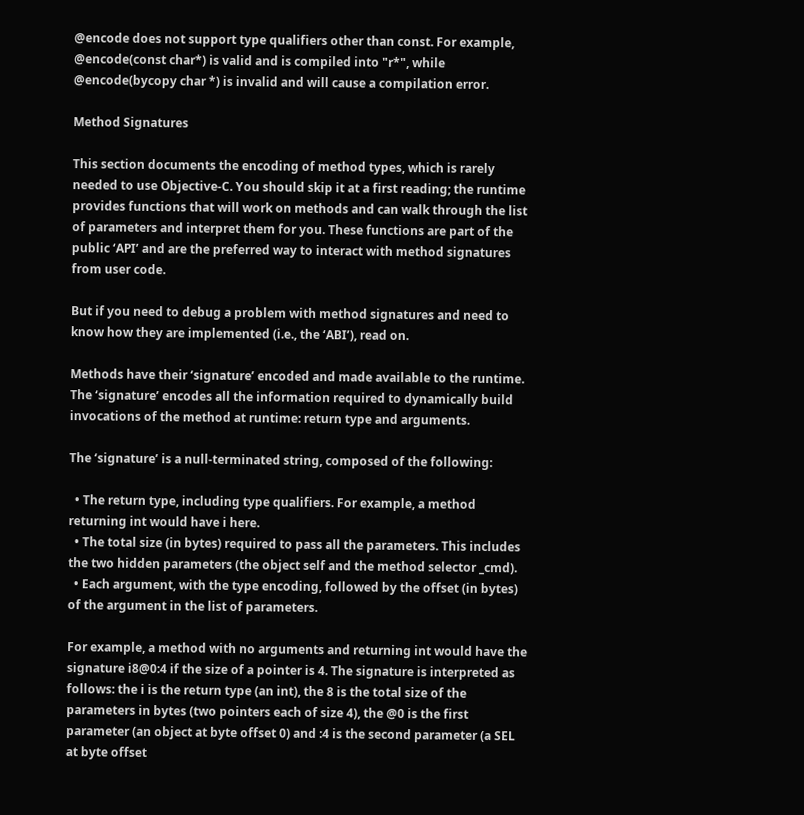@encode does not support type qualifiers other than const. For example, @encode(const char*) is valid and is compiled into "r*", while @encode(bycopy char *) is invalid and will cause a compilation error.

Method Signatures

This section documents the encoding of method types, which is rarely needed to use Objective-C. You should skip it at a first reading; the runtime provides functions that will work on methods and can walk through the list of parameters and interpret them for you. These functions are part of the public ‘API’ and are the preferred way to interact with method signatures from user code.

But if you need to debug a problem with method signatures and need to know how they are implemented (i.e., the ‘ABI’), read on.

Methods have their ‘signature’ encoded and made available to the runtime. The ‘signature’ encodes all the information required to dynamically build invocations of the method at runtime: return type and arguments.

The ‘signature’ is a null-terminated string, composed of the following:

  • The return type, including type qualifiers. For example, a method returning int would have i here.
  • The total size (in bytes) required to pass all the parameters. This includes the two hidden parameters (the object self and the method selector _cmd).
  • Each argument, with the type encoding, followed by the offset (in bytes) of the argument in the list of parameters.

For example, a method with no arguments and returning int would have the signature i8@0:4 if the size of a pointer is 4. The signature is interpreted as follows: the i is the return type (an int), the 8 is the total size of the parameters in bytes (two pointers each of size 4), the @0 is the first parameter (an object at byte offset 0) and :4 is the second parameter (a SEL at byte offset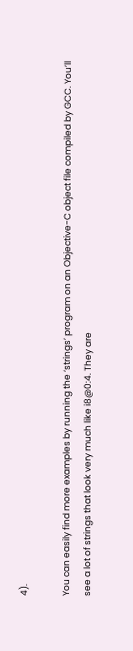4).

You can easily find more examples by running the ‘strings’ program on an Objective-C object file compiled by GCC. You’ll see a lot of strings that look very much like i8@0:4. They are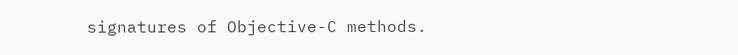signatures of Objective-C methods.